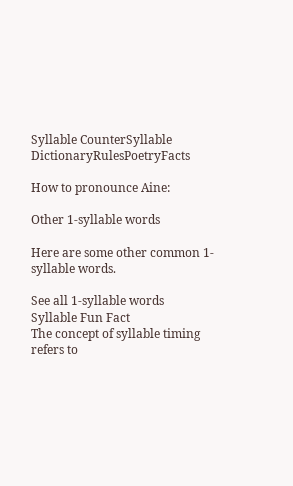Syllable CounterSyllable DictionaryRulesPoetryFacts

How to pronounce Aine:

Other 1-syllable words

Here are some other common 1-syllable words.

See all 1-syllable words
Syllable Fun Fact
The concept of syllable timing refers to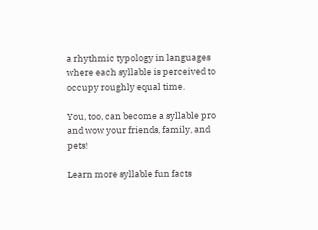a rhythmic typology in languages where each syllable is perceived to occupy roughly equal time.

You, too, can become a syllable pro and wow your friends, family, and pets!

Learn more syllable fun facts